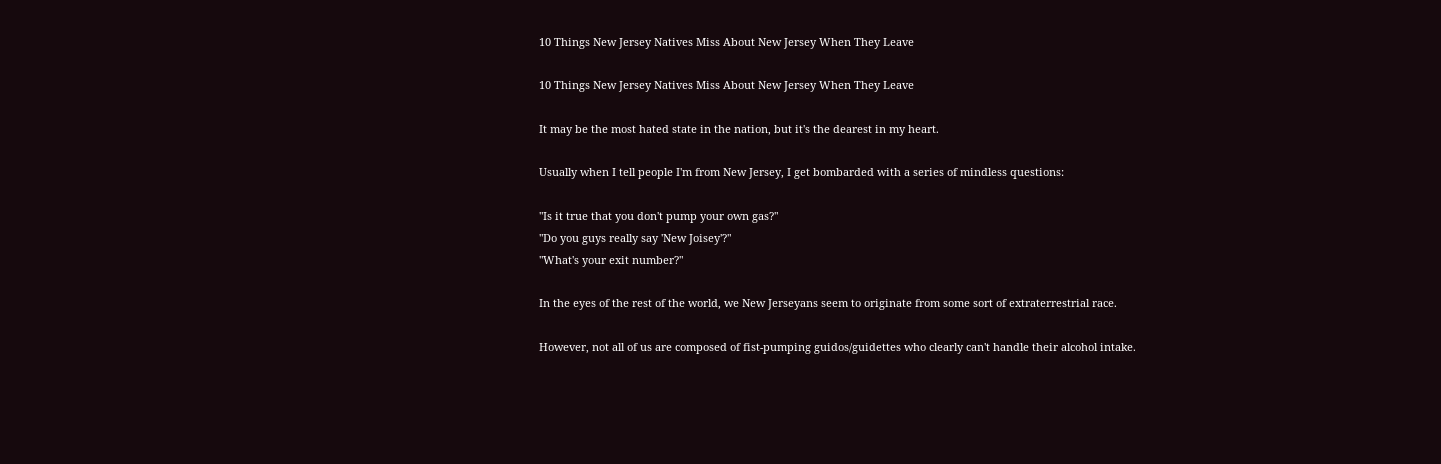10 Things New Jersey Natives Miss About New Jersey When They Leave

10 Things New Jersey Natives Miss About New Jersey When They Leave

It may be the most hated state in the nation, but it's the dearest in my heart.

Usually when I tell people I'm from New Jersey, I get bombarded with a series of mindless questions:

"Is it true that you don't pump your own gas?"
"Do you guys really say 'New Joisey'?"
"What's your exit number?"

In the eyes of the rest of the world, we New Jerseyans seem to originate from some sort of extraterrestrial race.

However, not all of us are composed of fist-pumping guidos/guidettes who clearly can't handle their alcohol intake.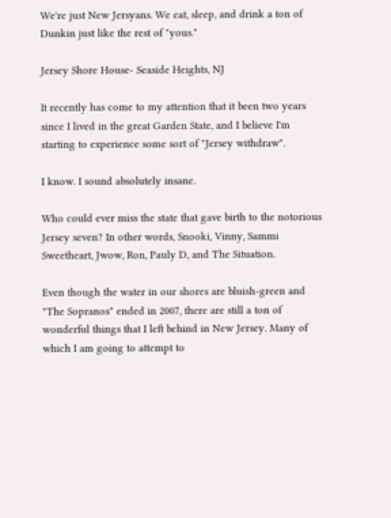We're just New Jersyans. We eat, sleep, and drink a ton of Dunkin just like the rest of "yous."

Jersey Shore House- Seaside Heights, NJ

It recently has come to my attention that it been two years since I lived in the great Garden State, and I believe I'm starting to experience some sort of "Jersey withdraw".

I know. I sound absolutely insane.

Who could ever miss the state that gave birth to the notorious Jersey seven? In other words, Snooki, Vinny, Sammi Sweetheart, Jwow, Ron, Pauly D, and The Situation.

Even though the water in our shores are bluish-green and "The Sopranos" ended in 2007, there are still a ton of wonderful things that I left behind in New Jersey. Many of which I am going to attempt to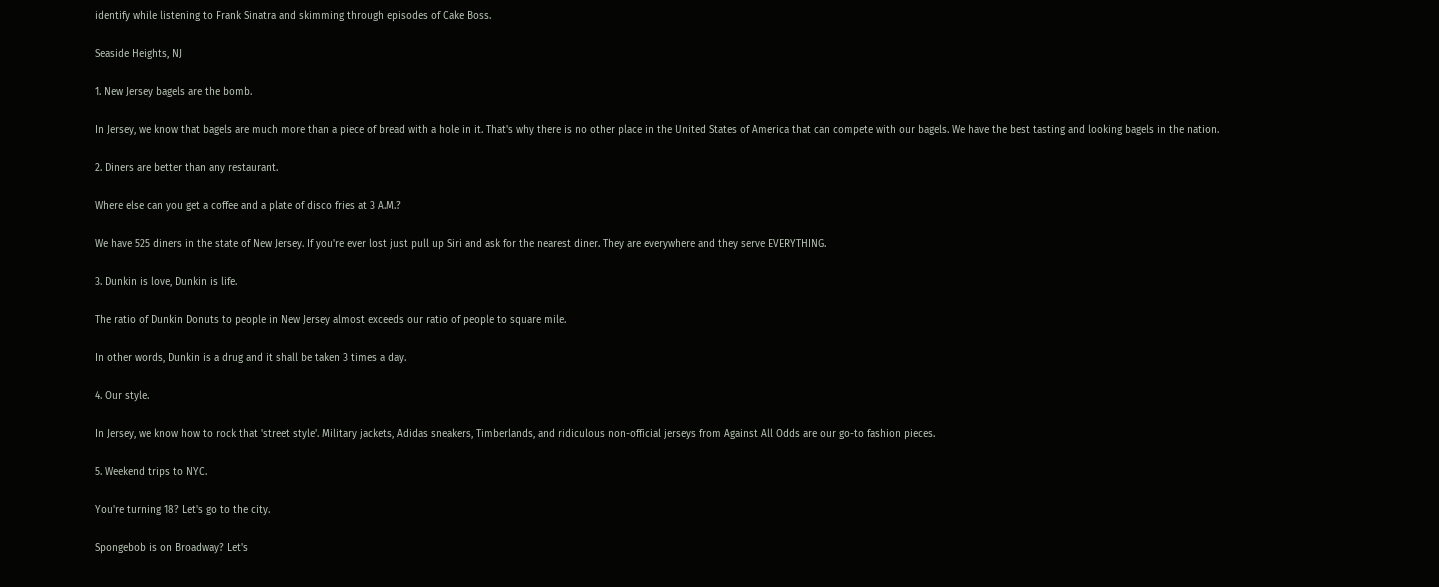identify while listening to Frank Sinatra and skimming through episodes of Cake Boss.

Seaside Heights, NJ

1. New Jersey bagels are the bomb.

In Jersey, we know that bagels are much more than a piece of bread with a hole in it. That's why there is no other place in the United States of America that can compete with our bagels. We have the best tasting and looking bagels in the nation.

2. Diners are better than any restaurant.

Where else can you get a coffee and a plate of disco fries at 3 A.M.?

We have 525 diners in the state of New Jersey. If you're ever lost just pull up Siri and ask for the nearest diner. They are everywhere and they serve EVERYTHING.

3. Dunkin is love, Dunkin is life.

The ratio of Dunkin Donuts to people in New Jersey almost exceeds our ratio of people to square mile.

In other words, Dunkin is a drug and it shall be taken 3 times a day.

4. Our style.

In Jersey, we know how to rock that 'street style'. Military jackets, Adidas sneakers, Timberlands, and ridiculous non-official jerseys from Against All Odds are our go-to fashion pieces.

5. Weekend trips to NYC.

You're turning 18? Let's go to the city.

Spongebob is on Broadway? Let's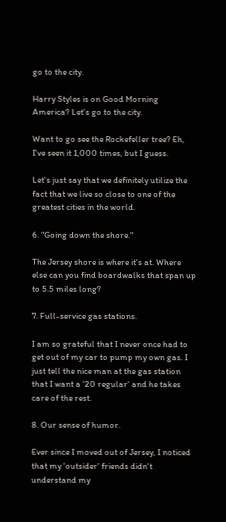go to the city.

Harry Styles is on Good Morning America? Let's go to the city.

Want to go see the Rockefeller tree? Eh, I've seen it 1,000 times, but I guess.

Let's just say that we definitely utilize the fact that we live so close to one of the greatest cities in the world.

6. "Going down the shore."

The Jersey shore is where it's at. Where else can you find boardwalks that span up to 5.5 miles long?

7. Full-service gas stations.

I am so grateful that I never once had to get out of my car to pump my own gas. I just tell the nice man at the gas station that I want a '20 regular' and he takes care of the rest.

8. Our sense of humor.

Ever since I moved out of Jersey, I noticed that my 'outsider' friends didn't understand my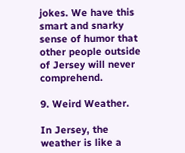jokes. We have this smart and snarky sense of humor that other people outside of Jersey will never comprehend.

9. Weird Weather.

In Jersey, the weather is like a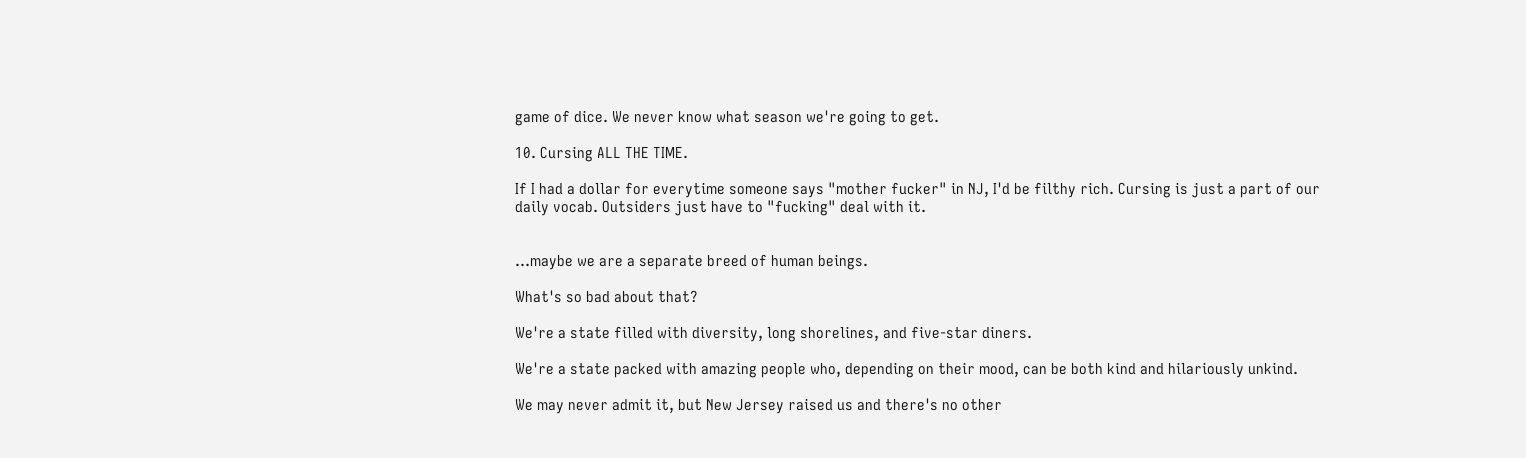game of dice. We never know what season we're going to get.

10. Cursing ALL THE TIME.

If I had a dollar for everytime someone says "mother fucker" in NJ, I'd be filthy rich. Cursing is just a part of our daily vocab. Outsiders just have to "fucking" deal with it.


...maybe we are a separate breed of human beings.

What's so bad about that?

We're a state filled with diversity, long shorelines, and five-star diners.

We're a state packed with amazing people who, depending on their mood, can be both kind and hilariously unkind.

We may never admit it, but New Jersey raised us and there's no other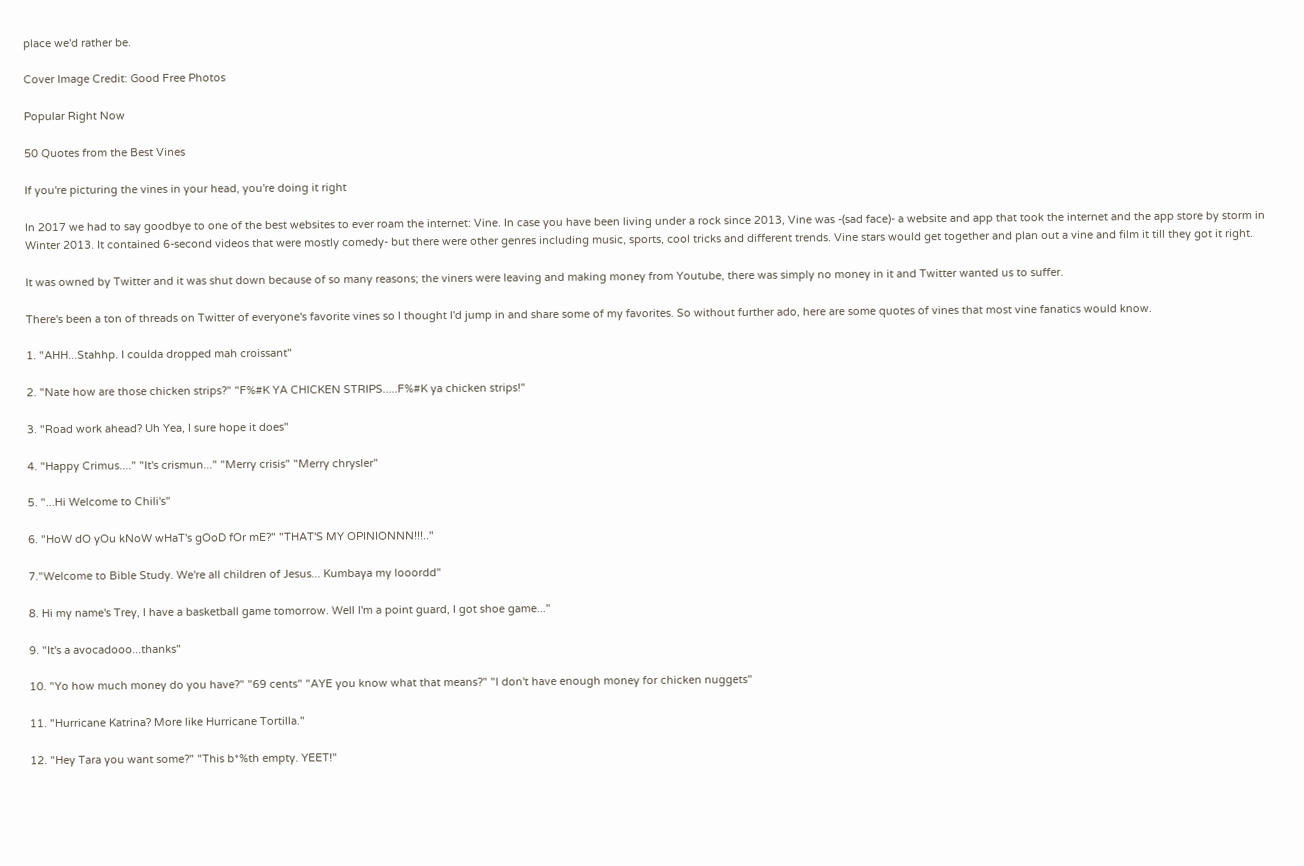place we'd rather be.

Cover Image Credit: Good Free Photos

Popular Right Now

50 Quotes from the Best Vines

If you're picturing the vines in your head, you're doing it right

In 2017 we had to say goodbye to one of the best websites to ever roam the internet: Vine. In case you have been living under a rock since 2013, Vine was -(sad face)- a website and app that took the internet and the app store by storm in Winter 2013. It contained 6-second videos that were mostly comedy- but there were other genres including music, sports, cool tricks and different trends. Vine stars would get together and plan out a vine and film it till they got it right.

It was owned by Twitter and it was shut down because of so many reasons; the viners were leaving and making money from Youtube, there was simply no money in it and Twitter wanted us to suffer.

There's been a ton of threads on Twitter of everyone's favorite vines so I thought I'd jump in and share some of my favorites. So without further ado, here are some quotes of vines that most vine fanatics would know.

1. "AHH...Stahhp. I coulda dropped mah croissant"

2. "Nate how are those chicken strips?" "F%#K YA CHICKEN STRIPS.....F%#K ya chicken strips!"

3. "Road work ahead? Uh Yea, I sure hope it does"

4. "Happy Crimus...." "It's crismun..." "Merry crisis" "Merry chrysler"

5. "...Hi Welcome to Chili's"

6. "HoW dO yOu kNoW wHaT's gOoD fOr mE?" "THAT'S MY OPINIONNN!!!.."

7."Welcome to Bible Study. We're all children of Jesus... Kumbaya my looordd"

8. Hi my name's Trey, I have a basketball game tomorrow. Well I'm a point guard, I got shoe game..."

9. "It's a avocadooo...thanks"

10. "Yo how much money do you have?" "69 cents" "AYE you know what that means?" "I don't have enough money for chicken nuggets"

11. "Hurricane Katrina? More like Hurricane Tortilla."

12. "Hey Tara you want some?" "This b*%th empty. YEET!"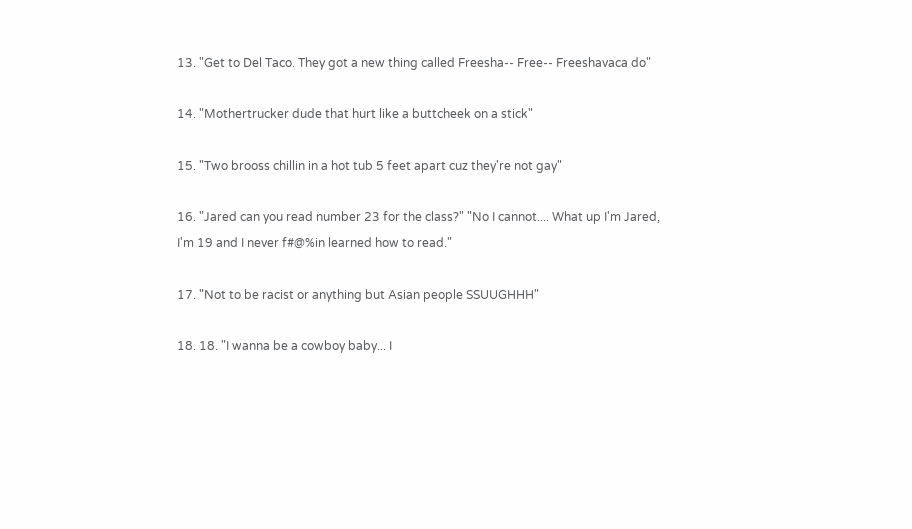13. "Get to Del Taco. They got a new thing called Freesha-- Free-- Freeshavaca do"

14. "Mothertrucker dude that hurt like a buttcheek on a stick"

15. "Two brooss chillin in a hot tub 5 feet apart cuz they're not gay"

16. "Jared can you read number 23 for the class?" "No I cannot.... What up I'm Jared, I'm 19 and I never f#@%in learned how to read."

17. "Not to be racist or anything but Asian people SSUUGHHH"

18. 18. "I wanna be a cowboy baby... I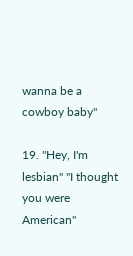wanna be a cowboy baby"

19. "Hey, I'm lesbian" "I thought you were American"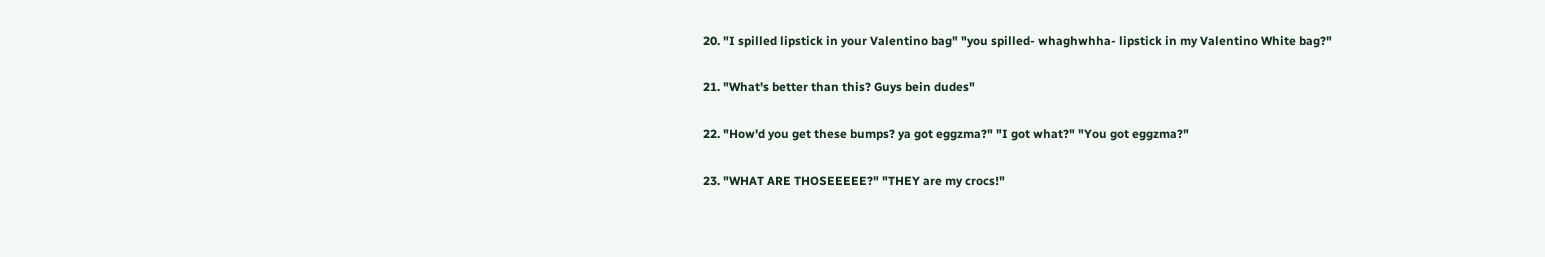20. "I spilled lipstick in your Valentino bag" "you spilled- whaghwhha- lipstick in my Valentino White bag?"

21. "What's better than this? Guys bein dudes"

22. "How'd you get these bumps? ya got eggzma?" "I got what?" "You got eggzma?"

23. "WHAT ARE THOSEEEEE?" "THEY are my crocs!"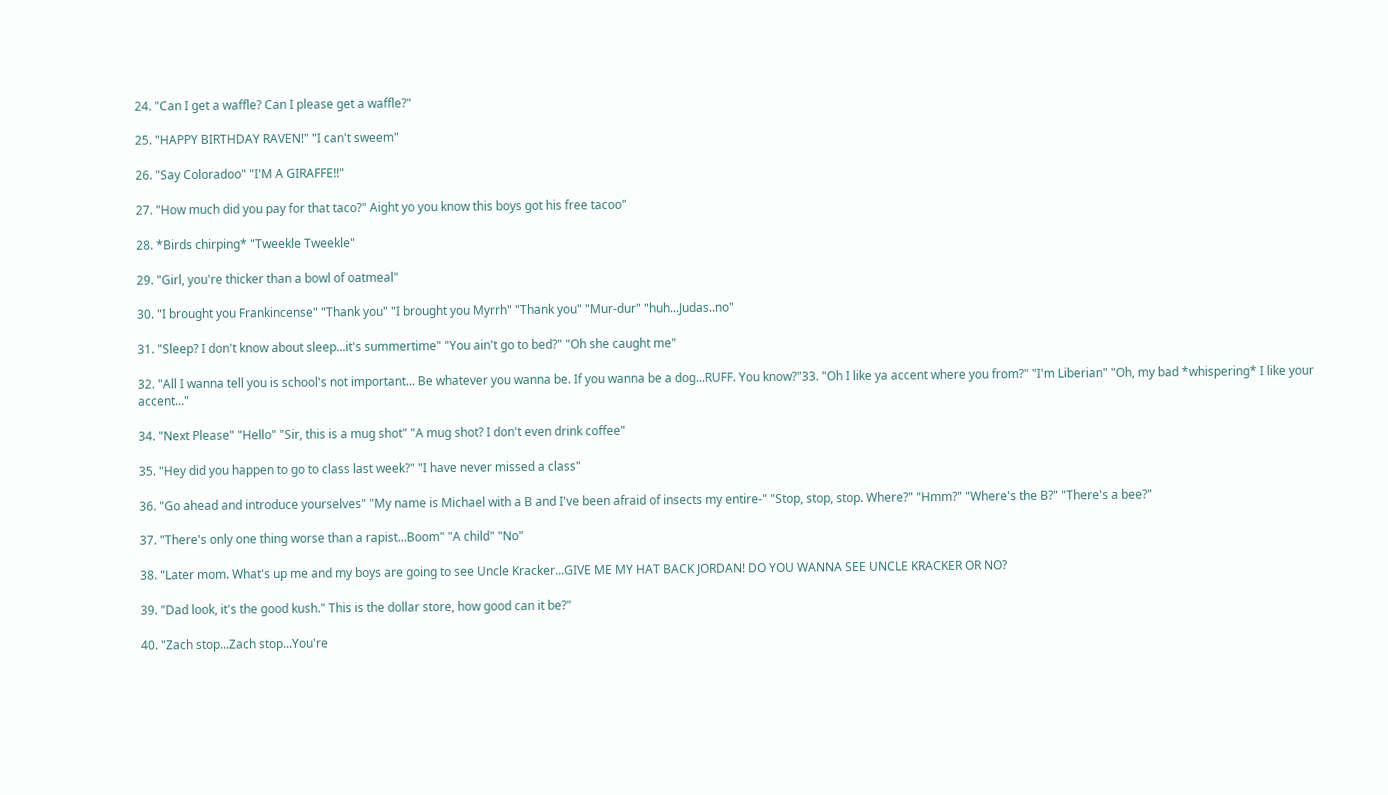24. "Can I get a waffle? Can I please get a waffle?"

25. "HAPPY BIRTHDAY RAVEN!" "I can't sweem"

26. "Say Coloradoo" "I'M A GIRAFFE!!"

27. "How much did you pay for that taco?" Aight yo you know this boys got his free tacoo"

28. *Birds chirping* "Tweekle Tweekle"

29. "Girl, you're thicker than a bowl of oatmeal"

30. "I brought you Frankincense" "Thank you" "I brought you Myrrh" "Thank you" "Mur-dur" "huh...Judas..no"

31. "Sleep? I don't know about sleep...it's summertime" "You ain't go to bed?" "Oh she caught me"

32. "All I wanna tell you is school's not important... Be whatever you wanna be. If you wanna be a dog...RUFF. You know?"33. "Oh I like ya accent where you from?" "I'm Liberian" "Oh, my bad *whispering* I like your accent..."

34. "Next Please" "Hello" "Sir, this is a mug shot" "A mug shot? I don't even drink coffee"

35. "Hey did you happen to go to class last week?" "I have never missed a class"

36. "Go ahead and introduce yourselves" "My name is Michael with a B and I've been afraid of insects my entire-" "Stop, stop, stop. Where?" "Hmm?" "Where's the B?" "There's a bee?"

37. "There's only one thing worse than a rapist...Boom" "A child" "No"

38. "Later mom. What's up me and my boys are going to see Uncle Kracker...GIVE ME MY HAT BACK JORDAN! DO YOU WANNA SEE UNCLE KRACKER OR NO?

39. "Dad look, it's the good kush." This is the dollar store, how good can it be?"

40. "Zach stop...Zach stop...You're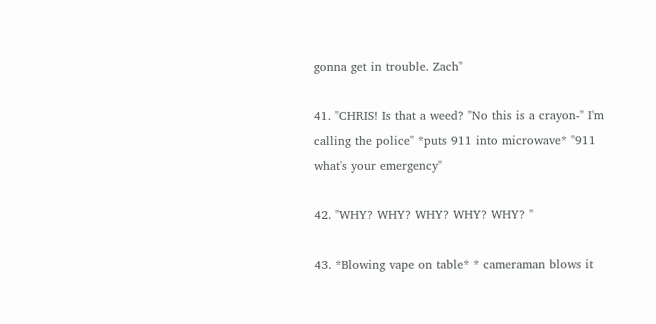gonna get in trouble. Zach"

41. "CHRIS! Is that a weed? "No this is a crayon-" I'm calling the police" *puts 911 into microwave* "911 what's your emergency"

42. "WHY? WHY? WHY? WHY? WHY? "

43. *Blowing vape on table* * cameraman blows it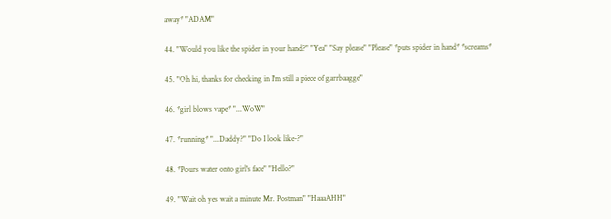away* "ADAM"

44. "Would you like the spider in your hand?" "Yea" "Say please" "Please" *puts spider in hand* *screams*

45. "Oh hi, thanks for checking in I'm still a piece of garrbaagge"

46. *girl blows vape* "...WoW"

47. *running* "...Daddy?" "Do I look like-?"

48. *Pours water onto girl's face" "Hello?"

49. "Wait oh yes wait a minute Mr. Postman" "HaaaAHH"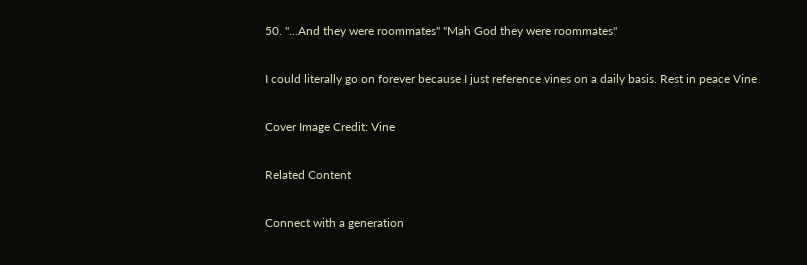50. "...And they were roommates" "Mah God they were roommates"

I could literally go on forever because I just reference vines on a daily basis. Rest in peace Vine

Cover Image Credit: Vine

Related Content

Connect with a generation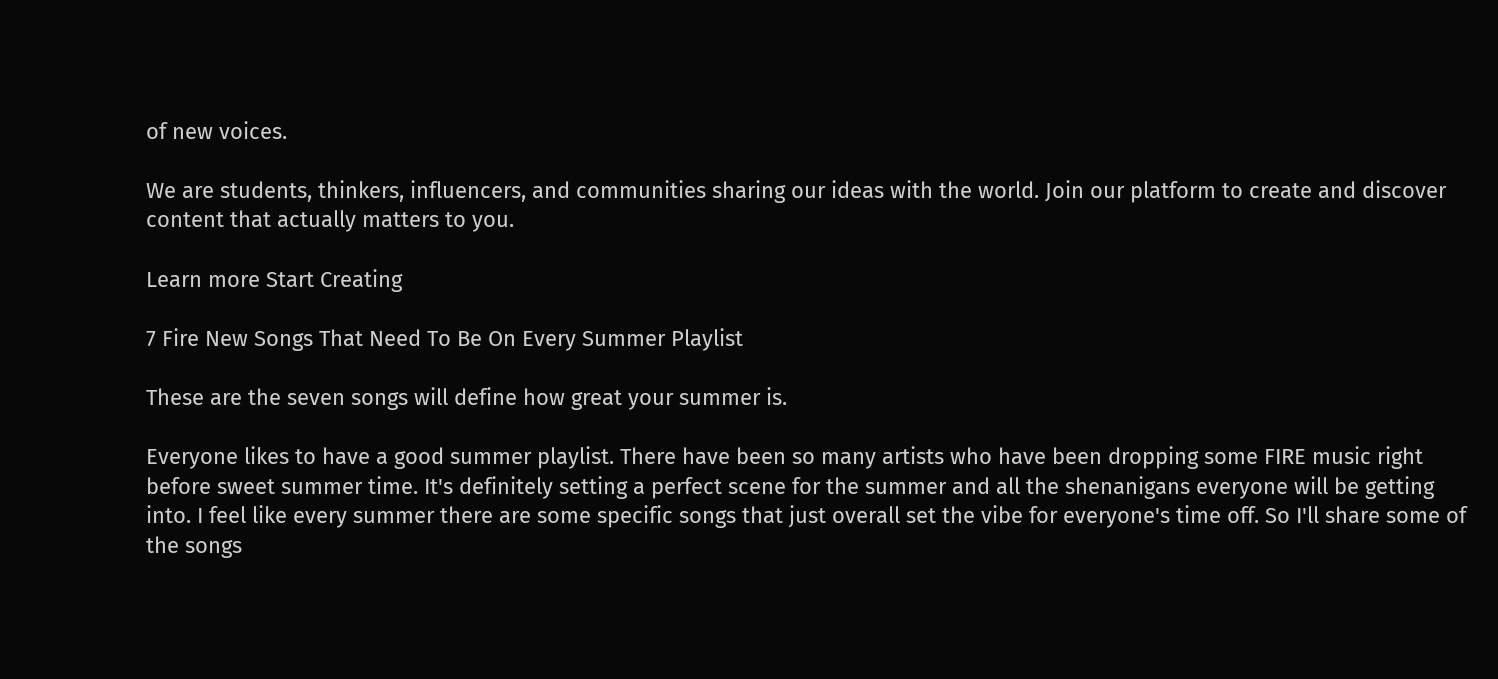of new voices.

We are students, thinkers, influencers, and communities sharing our ideas with the world. Join our platform to create and discover content that actually matters to you.

Learn more Start Creating

7 Fire New Songs That Need To Be On Every Summer Playlist

These are the seven songs will define how great your summer is.

Everyone likes to have a good summer playlist. There have been so many artists who have been dropping some FIRE music right before sweet summer time. It's definitely setting a perfect scene for the summer and all the shenanigans everyone will be getting into. I feel like every summer there are some specific songs that just overall set the vibe for everyone's time off. So I'll share some of the songs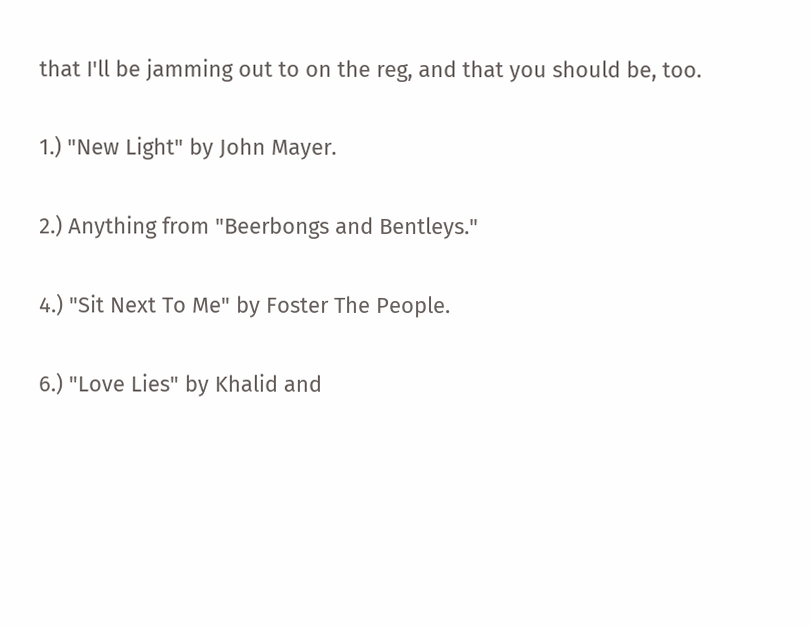that I'll be jamming out to on the reg, and that you should be, too.

1.) "New Light" by John Mayer.

2.) Anything from "Beerbongs and Bentleys."

4.) "Sit Next To Me" by Foster The People.

6.) "Love Lies" by Khalid and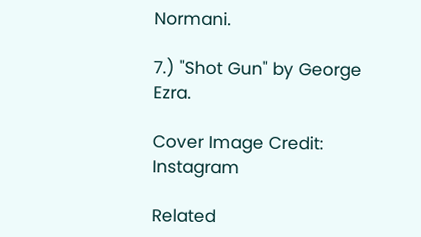Normani.

7.) "Shot Gun" by George Ezra.

Cover Image Credit: Instagram

Related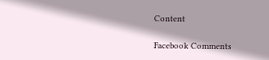Content

Facebook Comments